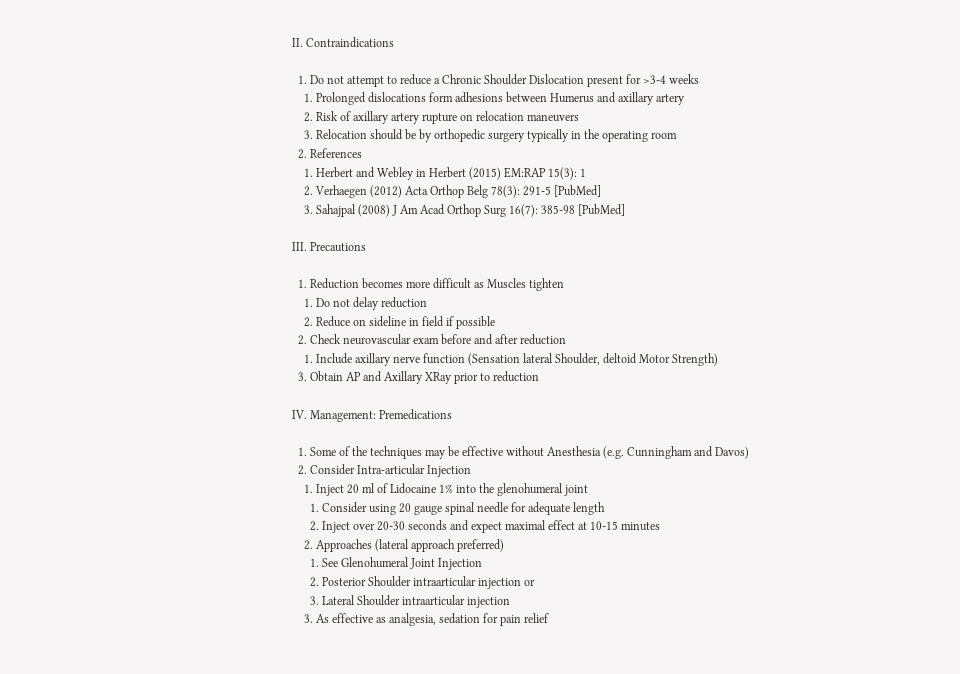II. Contraindications

  1. Do not attempt to reduce a Chronic Shoulder Dislocation present for >3-4 weeks
    1. Prolonged dislocations form adhesions between Humerus and axillary artery
    2. Risk of axillary artery rupture on relocation maneuvers
    3. Relocation should be by orthopedic surgery typically in the operating room
  2. References
    1. Herbert and Webley in Herbert (2015) EM:RAP 15(3): 1
    2. Verhaegen (2012) Acta Orthop Belg 78(3): 291-5 [PubMed]
    3. Sahajpal (2008) J Am Acad Orthop Surg 16(7): 385-98 [PubMed]

III. Precautions

  1. Reduction becomes more difficult as Muscles tighten
    1. Do not delay reduction
    2. Reduce on sideline in field if possible
  2. Check neurovascular exam before and after reduction
    1. Include axillary nerve function (Sensation lateral Shoulder, deltoid Motor Strength)
  3. Obtain AP and Axillary XRay prior to reduction

IV. Management: Premedications

  1. Some of the techniques may be effective without Anesthesia (e.g. Cunningham and Davos)
  2. Consider Intra-articular Injection
    1. Inject 20 ml of Lidocaine 1% into the glenohumeral joint
      1. Consider using 20 gauge spinal needle for adequate length
      2. Inject over 20-30 seconds and expect maximal effect at 10-15 minutes
    2. Approaches (lateral approach preferred)
      1. See Glenohumeral Joint Injection
      2. Posterior Shoulder intraarticular injection or
      3. Lateral Shoulder intraarticular injection
    3. As effective as analgesia, sedation for pain relief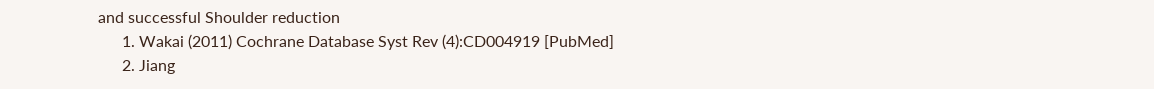and successful Shoulder reduction
      1. Wakai (2011) Cochrane Database Syst Rev (4):CD004919 [PubMed]
      2. Jiang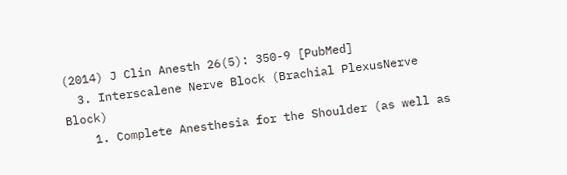(2014) J Clin Anesth 26(5): 350-9 [PubMed]
  3. Interscalene Nerve Block (Brachial PlexusNerve Block)
    1. Complete Anesthesia for the Shoulder (as well as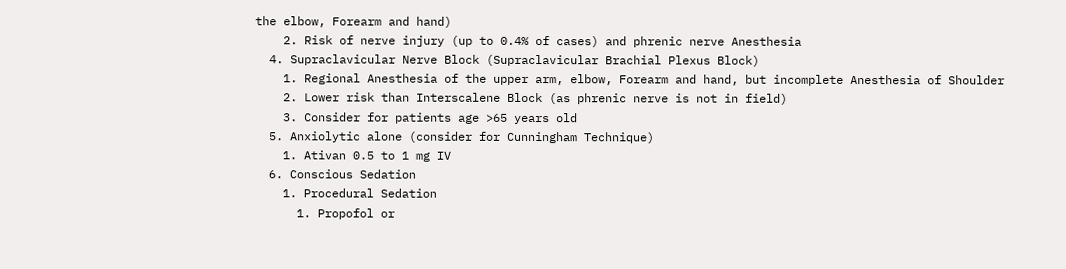the elbow, Forearm and hand)
    2. Risk of nerve injury (up to 0.4% of cases) and phrenic nerve Anesthesia
  4. Supraclavicular Nerve Block (Supraclavicular Brachial Plexus Block)
    1. Regional Anesthesia of the upper arm, elbow, Forearm and hand, but incomplete Anesthesia of Shoulder
    2. Lower risk than Interscalene Block (as phrenic nerve is not in field)
    3. Consider for patients age >65 years old
  5. Anxiolytic alone (consider for Cunningham Technique)
    1. Ativan 0.5 to 1 mg IV
  6. Conscious Sedation
    1. Procedural Sedation
      1. Propofol or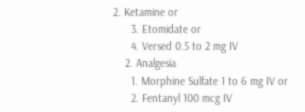2. Ketamine or
      3. Etomidate or
      4. Versed 0.5 to 2 mg IV
    2. Analgesia
      1. Morphine Sulfate 1 to 6 mg IV or
      2. Fentanyl 100 mcg IV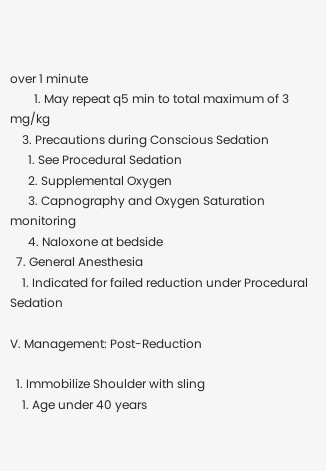over 1 minute
        1. May repeat q5 min to total maximum of 3 mg/kg
    3. Precautions during Conscious Sedation
      1. See Procedural Sedation
      2. Supplemental Oxygen
      3. Capnography and Oxygen Saturation monitoring
      4. Naloxone at bedside
  7. General Anesthesia
    1. Indicated for failed reduction under Procedural Sedation

V. Management: Post-Reduction

  1. Immobilize Shoulder with sling
    1. Age under 40 years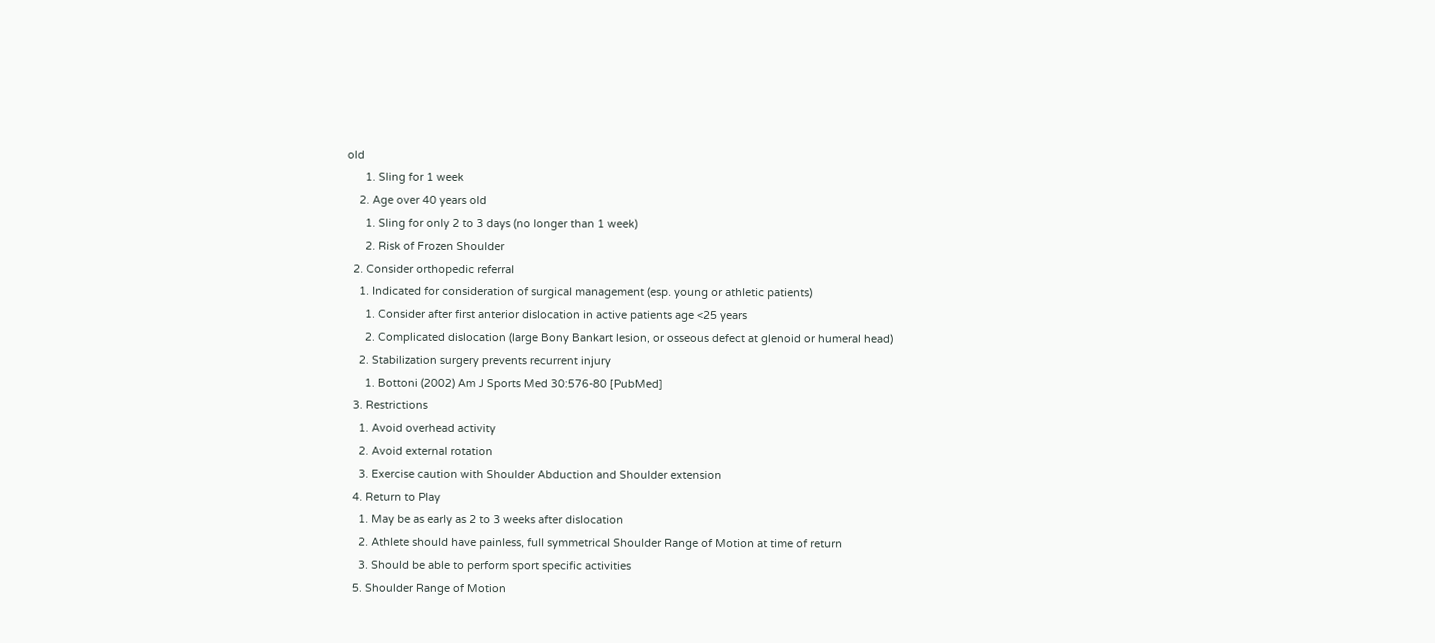old
      1. Sling for 1 week
    2. Age over 40 years old
      1. Sling for only 2 to 3 days (no longer than 1 week)
      2. Risk of Frozen Shoulder
  2. Consider orthopedic referral
    1. Indicated for consideration of surgical management (esp. young or athletic patients)
      1. Consider after first anterior dislocation in active patients age <25 years
      2. Complicated dislocation (large Bony Bankart lesion, or osseous defect at glenoid or humeral head)
    2. Stabilization surgery prevents recurrent injury
      1. Bottoni (2002) Am J Sports Med 30:576-80 [PubMed]
  3. Restrictions
    1. Avoid overhead activity
    2. Avoid external rotation
    3. Exercise caution with Shoulder Abduction and Shoulder extension
  4. Return to Play
    1. May be as early as 2 to 3 weeks after dislocation
    2. Athlete should have painless, full symmetrical Shoulder Range of Motion at time of return
    3. Should be able to perform sport specific activities
  5. Shoulder Range of Motion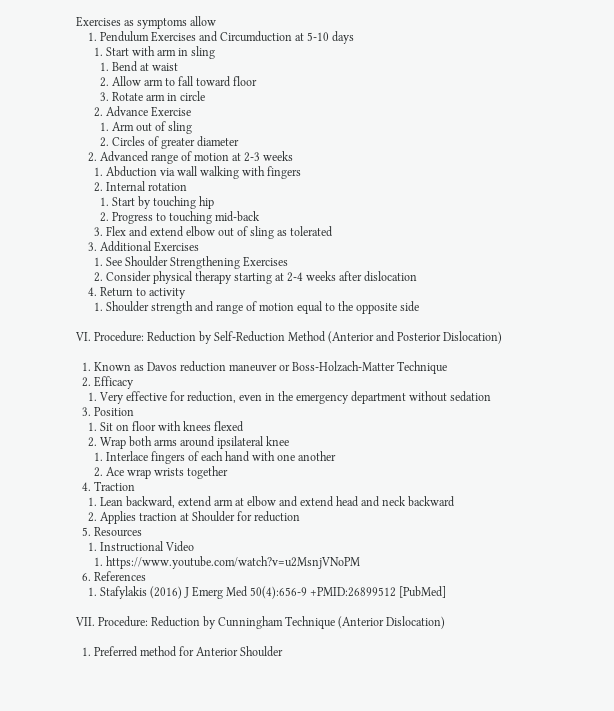Exercises as symptoms allow
    1. Pendulum Exercises and Circumduction at 5-10 days
      1. Start with arm in sling
        1. Bend at waist
        2. Allow arm to fall toward floor
        3. Rotate arm in circle
      2. Advance Exercise
        1. Arm out of sling
        2. Circles of greater diameter
    2. Advanced range of motion at 2-3 weeks
      1. Abduction via wall walking with fingers
      2. Internal rotation
        1. Start by touching hip
        2. Progress to touching mid-back
      3. Flex and extend elbow out of sling as tolerated
    3. Additional Exercises
      1. See Shoulder Strengthening Exercises
      2. Consider physical therapy starting at 2-4 weeks after dislocation
    4. Return to activity
      1. Shoulder strength and range of motion equal to the opposite side

VI. Procedure: Reduction by Self-Reduction Method (Anterior and Posterior Dislocation)

  1. Known as Davos reduction maneuver or Boss-Holzach-Matter Technique
  2. Efficacy
    1. Very effective for reduction, even in the emergency department without sedation
  3. Position
    1. Sit on floor with knees flexed
    2. Wrap both arms around ipsilateral knee
      1. Interlace fingers of each hand with one another
      2. Ace wrap wrists together
  4. Traction
    1. Lean backward, extend arm at elbow and extend head and neck backward
    2. Applies traction at Shoulder for reduction
  5. Resources
    1. Instructional Video
      1. https://www.youtube.com/watch?v=u2MsnjVNoPM
  6. References
    1. Stafylakis (2016) J Emerg Med 50(4):656-9 +PMID:26899512 [PubMed]

VII. Procedure: Reduction by Cunningham Technique (Anterior Dislocation)

  1. Preferred method for Anterior Shoulder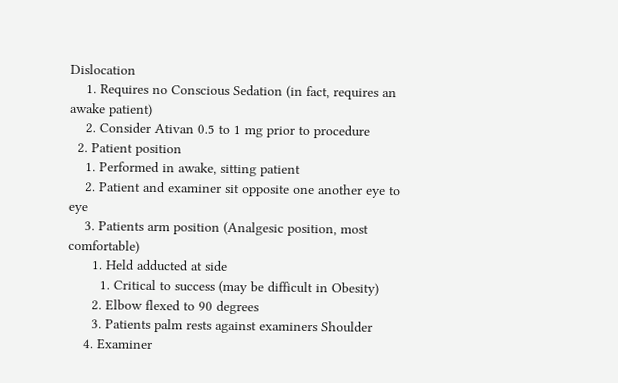Dislocation
    1. Requires no Conscious Sedation (in fact, requires an awake patient)
    2. Consider Ativan 0.5 to 1 mg prior to procedure
  2. Patient position
    1. Performed in awake, sitting patient
    2. Patient and examiner sit opposite one another eye to eye
    3. Patients arm position (Analgesic position, most comfortable)
      1. Held adducted at side
        1. Critical to success (may be difficult in Obesity)
      2. Elbow flexed to 90 degrees
      3. Patients palm rests against examiners Shoulder
    4. Examiner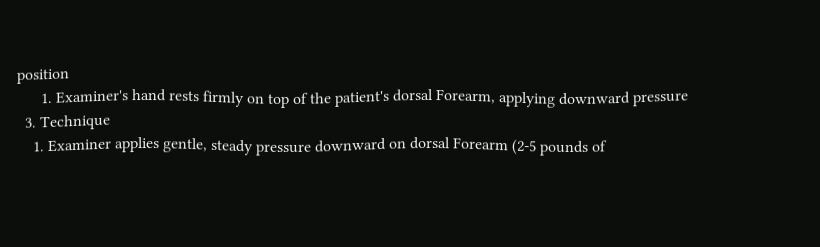position
      1. Examiner's hand rests firmly on top of the patient's dorsal Forearm, applying downward pressure
  3. Technique
    1. Examiner applies gentle, steady pressure downward on dorsal Forearm (2-5 pounds of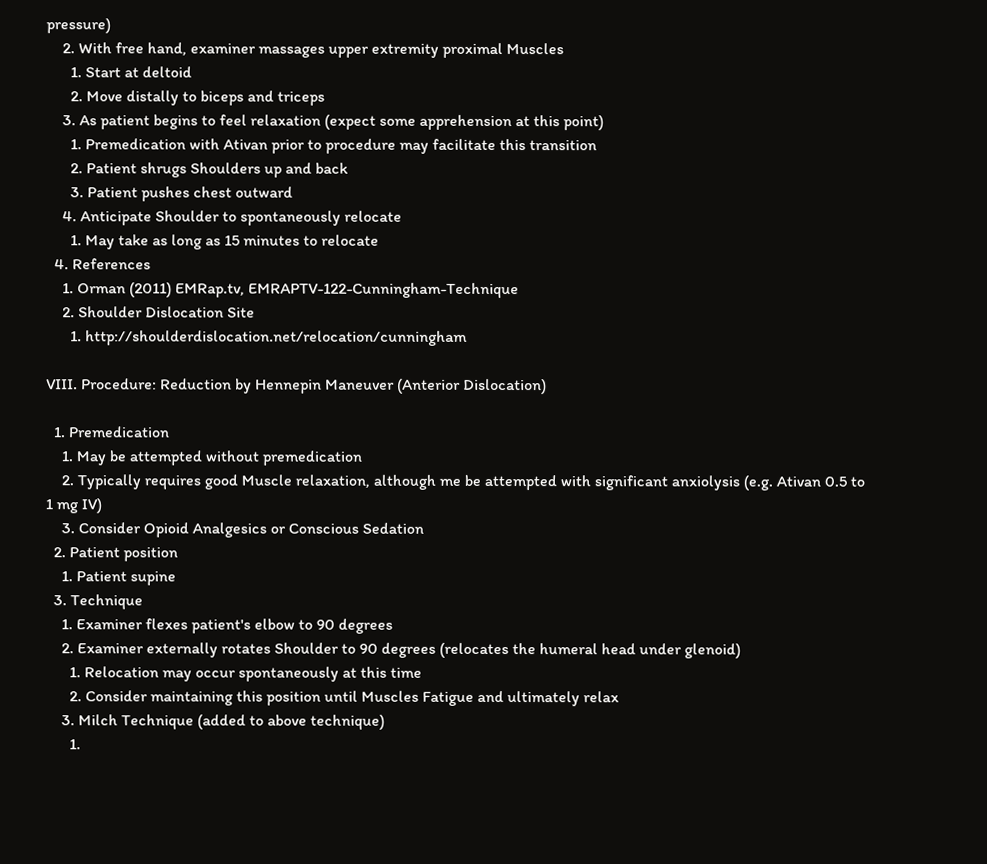pressure)
    2. With free hand, examiner massages upper extremity proximal Muscles
      1. Start at deltoid
      2. Move distally to biceps and triceps
    3. As patient begins to feel relaxation (expect some apprehension at this point)
      1. Premedication with Ativan prior to procedure may facilitate this transition
      2. Patient shrugs Shoulders up and back
      3. Patient pushes chest outward
    4. Anticipate Shoulder to spontaneously relocate
      1. May take as long as 15 minutes to relocate
  4. References
    1. Orman (2011) EMRap.tv, EMRAPTV-122-Cunningham-Technique
    2. Shoulder Dislocation Site
      1. http://shoulderdislocation.net/relocation/cunningham

VIII. Procedure: Reduction by Hennepin Maneuver (Anterior Dislocation)

  1. Premedication
    1. May be attempted without premedication
    2. Typically requires good Muscle relaxation, although me be attempted with significant anxiolysis (e.g. Ativan 0.5 to 1 mg IV)
    3. Consider Opioid Analgesics or Conscious Sedation
  2. Patient position
    1. Patient supine
  3. Technique
    1. Examiner flexes patient's elbow to 90 degrees
    2. Examiner externally rotates Shoulder to 90 degrees (relocates the humeral head under glenoid)
      1. Relocation may occur spontaneously at this time
      2. Consider maintaining this position until Muscles Fatigue and ultimately relax
    3. Milch Technique (added to above technique)
      1.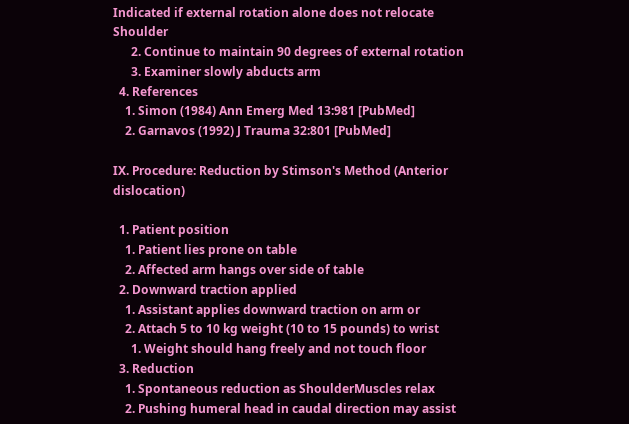Indicated if external rotation alone does not relocate Shoulder
      2. Continue to maintain 90 degrees of external rotation
      3. Examiner slowly abducts arm
  4. References
    1. Simon (1984) Ann Emerg Med 13:981 [PubMed]
    2. Garnavos (1992) J Trauma 32:801 [PubMed]

IX. Procedure: Reduction by Stimson's Method (Anterior dislocation)

  1. Patient position
    1. Patient lies prone on table
    2. Affected arm hangs over side of table
  2. Downward traction applied
    1. Assistant applies downward traction on arm or
    2. Attach 5 to 10 kg weight (10 to 15 pounds) to wrist
      1. Weight should hang freely and not touch floor
  3. Reduction
    1. Spontaneous reduction as ShoulderMuscles relax
    2. Pushing humeral head in caudal direction may assist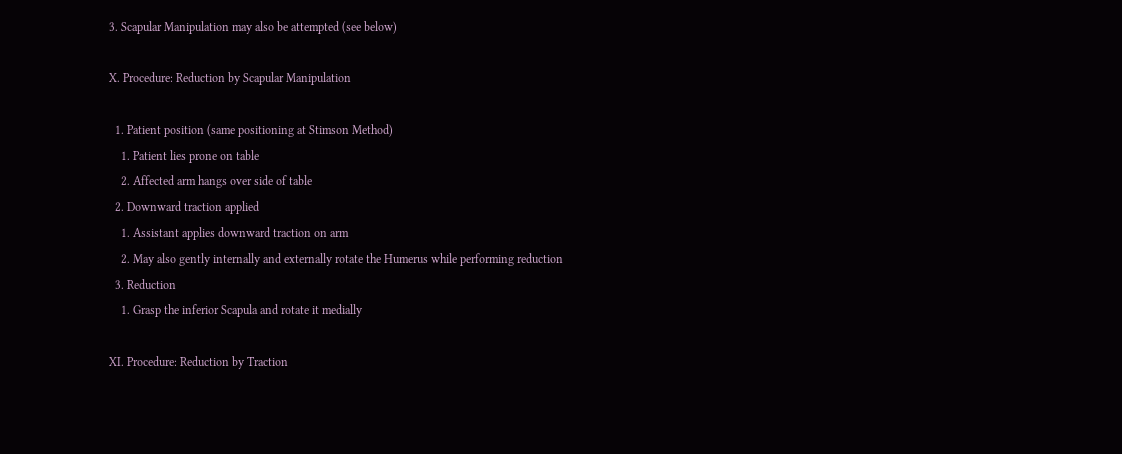3. Scapular Manipulation may also be attempted (see below)

X. Procedure: Reduction by Scapular Manipulation

  1. Patient position (same positioning at Stimson Method)
    1. Patient lies prone on table
    2. Affected arm hangs over side of table
  2. Downward traction applied
    1. Assistant applies downward traction on arm
    2. May also gently internally and externally rotate the Humerus while performing reduction
  3. Reduction
    1. Grasp the inferior Scapula and rotate it medially

XI. Procedure: Reduction by Traction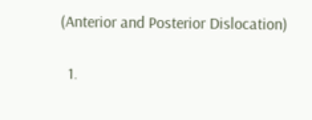(Anterior and Posterior Dislocation)

  1.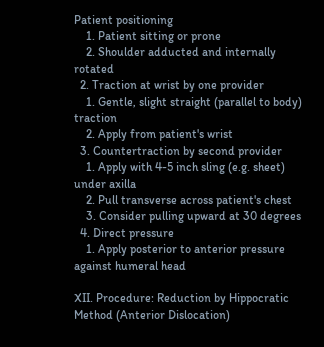Patient positioning
    1. Patient sitting or prone
    2. Shoulder adducted and internally rotated
  2. Traction at wrist by one provider
    1. Gentle, slight straight (parallel to body) traction
    2. Apply from patient's wrist
  3. Countertraction by second provider
    1. Apply with 4-5 inch sling (e.g. sheet) under axilla
    2. Pull transverse across patient's chest
    3. Consider pulling upward at 30 degrees
  4. Direct pressure
    1. Apply posterior to anterior pressure against humeral head

XII. Procedure: Reduction by Hippocratic Method (Anterior Dislocation)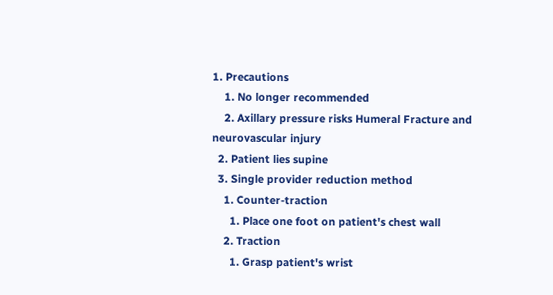1. Precautions
    1. No longer recommended
    2. Axillary pressure risks Humeral Fracture and neurovascular injury
  2. Patient lies supine
  3. Single provider reduction method
    1. Counter-traction
      1. Place one foot on patient's chest wall
    2. Traction
      1. Grasp patient's wrist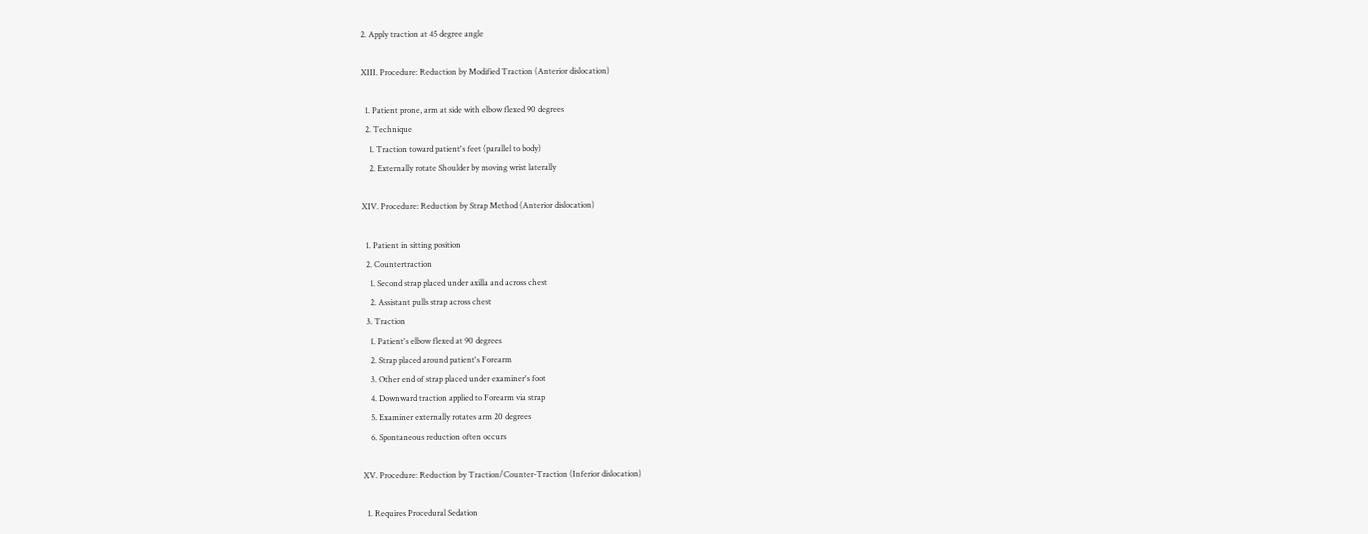2. Apply traction at 45 degree angle

XIII. Procedure: Reduction by Modified Traction (Anterior dislocation)

  1. Patient prone, arm at side with elbow flexed 90 degrees
  2. Technique
    1. Traction toward patient's feet (parallel to body)
    2. Externally rotate Shoulder by moving wrist laterally

XIV. Procedure: Reduction by Strap Method (Anterior dislocation)

  1. Patient in sitting position
  2. Countertraction
    1. Second strap placed under axilla and across chest
    2. Assistant pulls strap across chest
  3. Traction
    1. Patient's elbow flexed at 90 degrees
    2. Strap placed around patient's Forearm
    3. Other end of strap placed under examiner's foot
    4. Downward traction applied to Forearm via strap
    5. Examiner externally rotates arm 20 degrees
    6. Spontaneous reduction often occurs

XV. Procedure: Reduction by Traction/Counter-Traction (Inferior dislocation)

  1. Requires Procedural Sedation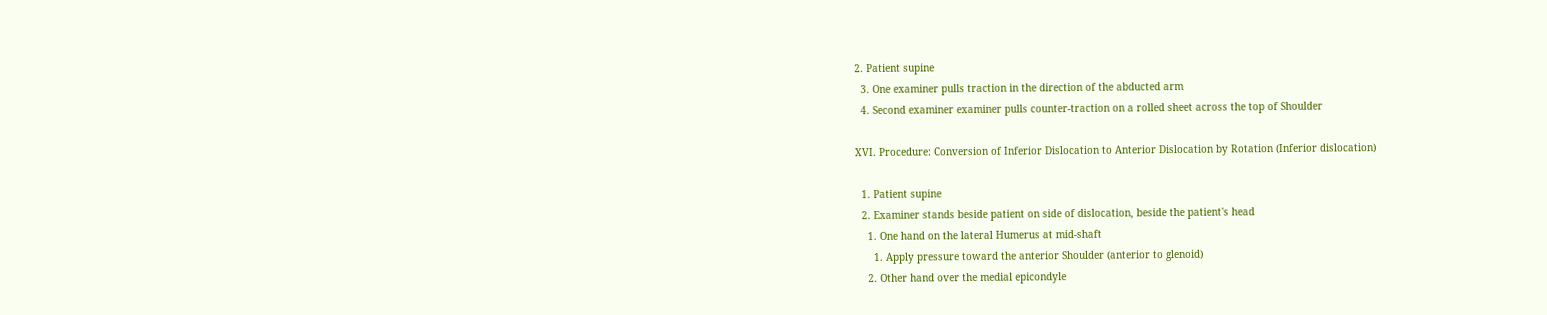2. Patient supine
  3. One examiner pulls traction in the direction of the abducted arm
  4. Second examiner examiner pulls counter-traction on a rolled sheet across the top of Shoulder

XVI. Procedure: Conversion of Inferior Dislocation to Anterior Dislocation by Rotation (Inferior dislocation)

  1. Patient supine
  2. Examiner stands beside patient on side of dislocation, beside the patient's head
    1. One hand on the lateral Humerus at mid-shaft
      1. Apply pressure toward the anterior Shoulder (anterior to glenoid)
    2. Other hand over the medial epicondyle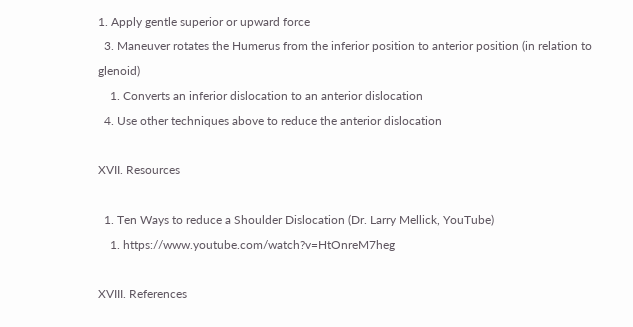1. Apply gentle superior or upward force
  3. Maneuver rotates the Humerus from the inferior position to anterior position (in relation to glenoid)
    1. Converts an inferior dislocation to an anterior dislocation
  4. Use other techniques above to reduce the anterior dislocation

XVII. Resources

  1. Ten Ways to reduce a Shoulder Dislocation (Dr. Larry Mellick, YouTube)
    1. https://www.youtube.com/watch?v=HtOnreM7heg

XVIII. References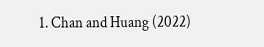1. Chan and Huang (2022)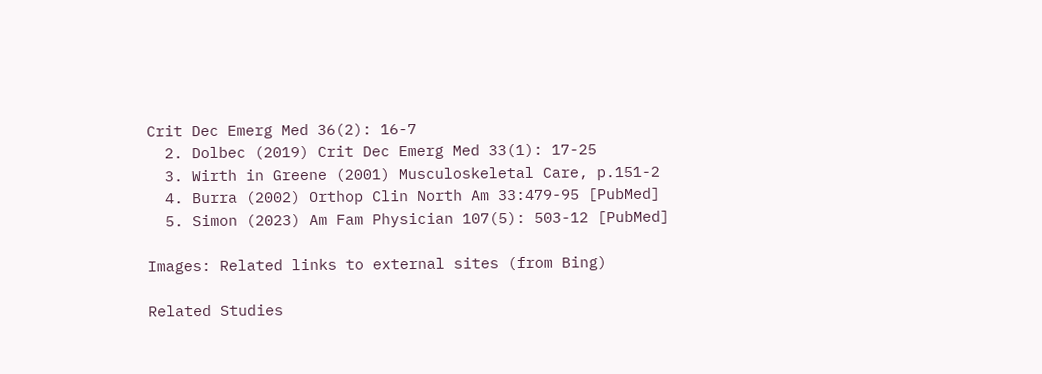Crit Dec Emerg Med 36(2): 16-7
  2. Dolbec (2019) Crit Dec Emerg Med 33(1): 17-25
  3. Wirth in Greene (2001) Musculoskeletal Care, p.151-2
  4. Burra (2002) Orthop Clin North Am 33:479-95 [PubMed]
  5. Simon (2023) Am Fam Physician 107(5): 503-12 [PubMed]

Images: Related links to external sites (from Bing)

Related Studies